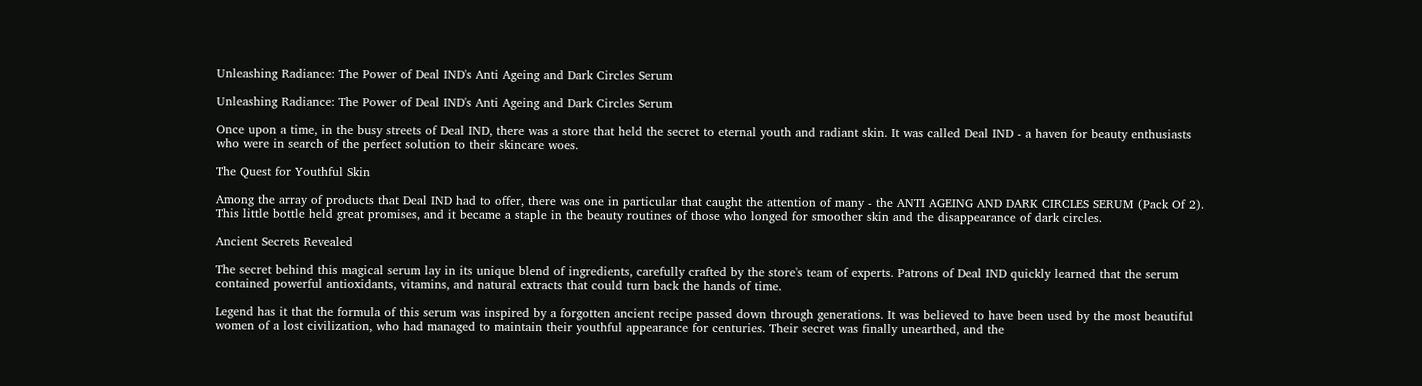Unleashing Radiance: The Power of Deal IND's Anti Ageing and Dark Circles Serum

Unleashing Radiance: The Power of Deal IND's Anti Ageing and Dark Circles Serum

Once upon a time, in the busy streets of Deal IND, there was a store that held the secret to eternal youth and radiant skin. It was called Deal IND - a haven for beauty enthusiasts who were in search of the perfect solution to their skincare woes.

The Quest for Youthful Skin

Among the array of products that Deal IND had to offer, there was one in particular that caught the attention of many - the ANTI AGEING AND DARK CIRCLES SERUM (Pack Of 2). This little bottle held great promises, and it became a staple in the beauty routines of those who longed for smoother skin and the disappearance of dark circles.

Ancient Secrets Revealed

The secret behind this magical serum lay in its unique blend of ingredients, carefully crafted by the store's team of experts. Patrons of Deal IND quickly learned that the serum contained powerful antioxidants, vitamins, and natural extracts that could turn back the hands of time.

Legend has it that the formula of this serum was inspired by a forgotten ancient recipe passed down through generations. It was believed to have been used by the most beautiful women of a lost civilization, who had managed to maintain their youthful appearance for centuries. Their secret was finally unearthed, and the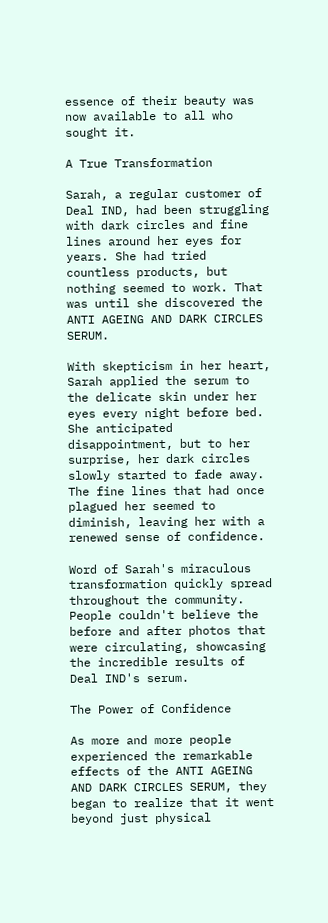essence of their beauty was now available to all who sought it.

A True Transformation

Sarah, a regular customer of Deal IND, had been struggling with dark circles and fine lines around her eyes for years. She had tried countless products, but nothing seemed to work. That was until she discovered the ANTI AGEING AND DARK CIRCLES SERUM.

With skepticism in her heart, Sarah applied the serum to the delicate skin under her eyes every night before bed. She anticipated disappointment, but to her surprise, her dark circles slowly started to fade away. The fine lines that had once plagued her seemed to diminish, leaving her with a renewed sense of confidence.

Word of Sarah's miraculous transformation quickly spread throughout the community. People couldn't believe the before and after photos that were circulating, showcasing the incredible results of Deal IND's serum.

The Power of Confidence

As more and more people experienced the remarkable effects of the ANTI AGEING AND DARK CIRCLES SERUM, they began to realize that it went beyond just physical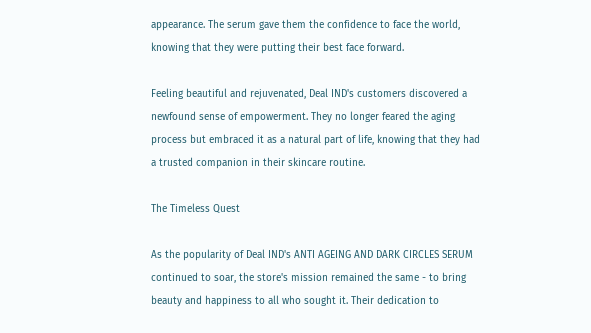appearance. The serum gave them the confidence to face the world, knowing that they were putting their best face forward.

Feeling beautiful and rejuvenated, Deal IND's customers discovered a newfound sense of empowerment. They no longer feared the aging process but embraced it as a natural part of life, knowing that they had a trusted companion in their skincare routine.

The Timeless Quest

As the popularity of Deal IND's ANTI AGEING AND DARK CIRCLES SERUM continued to soar, the store's mission remained the same - to bring beauty and happiness to all who sought it. Their dedication to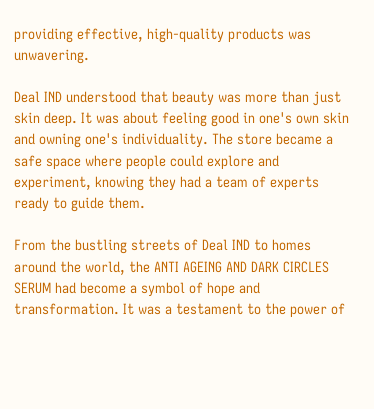providing effective, high-quality products was unwavering.

Deal IND understood that beauty was more than just skin deep. It was about feeling good in one's own skin and owning one's individuality. The store became a safe space where people could explore and experiment, knowing they had a team of experts ready to guide them.

From the bustling streets of Deal IND to homes around the world, the ANTI AGEING AND DARK CIRCLES SERUM had become a symbol of hope and transformation. It was a testament to the power of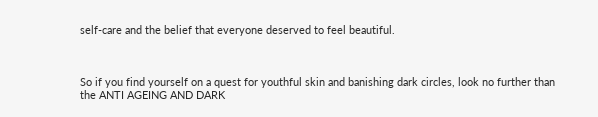self-care and the belief that everyone deserved to feel beautiful.



So if you find yourself on a quest for youthful skin and banishing dark circles, look no further than the ANTI AGEING AND DARK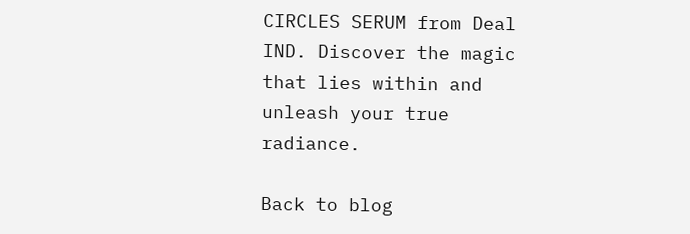CIRCLES SERUM from Deal IND. Discover the magic that lies within and unleash your true radiance.

Back to blog